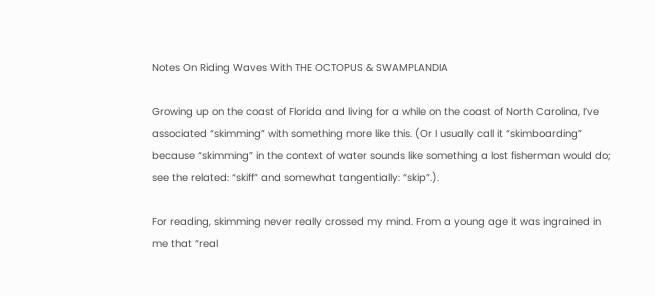Notes On Riding Waves With THE OCTOPUS & SWAMPLANDIA

Growing up on the coast of Florida and living for a while on the coast of North Carolina, I’ve associated “skimming” with something more like this. (Or I usually call it “skimboarding” because “skimming” in the context of water sounds like something a lost fisherman would do; see the related: “skiff” and somewhat tangentially: “skip”.).

For reading, skimming never really crossed my mind. From a young age it was ingrained in me that “real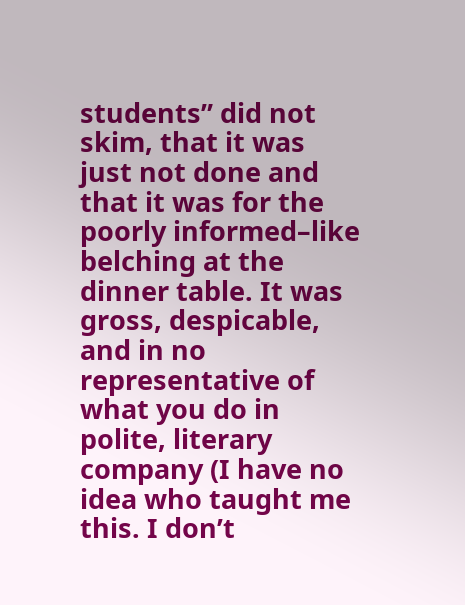students” did not skim, that it was just not done and that it was for the poorly informed–like belching at the dinner table. It was gross, despicable, and in no representative of what you do in polite, literary company (I have no idea who taught me this. I don’t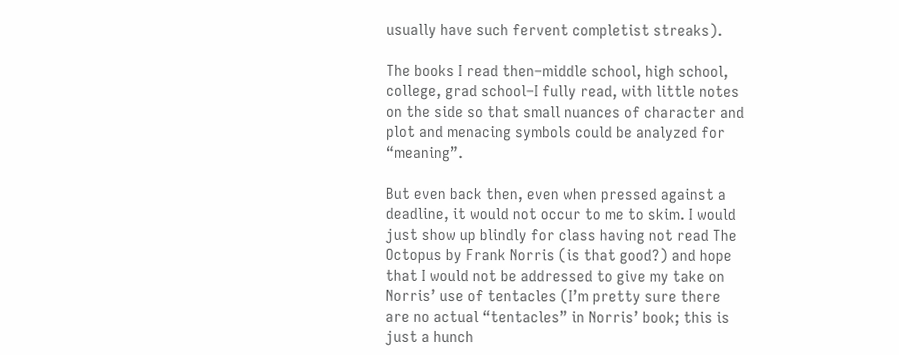usually have such fervent completist streaks).

The books I read then–middle school, high school, college, grad school–I fully read, with little notes on the side so that small nuances of character and plot and menacing symbols could be analyzed for “meaning”.

But even back then, even when pressed against a deadline, it would not occur to me to skim. I would just show up blindly for class having not read The Octopus by Frank Norris (is that good?) and hope that I would not be addressed to give my take on Norris’ use of tentacles (I’m pretty sure there are no actual “tentacles” in Norris’ book; this is just a hunch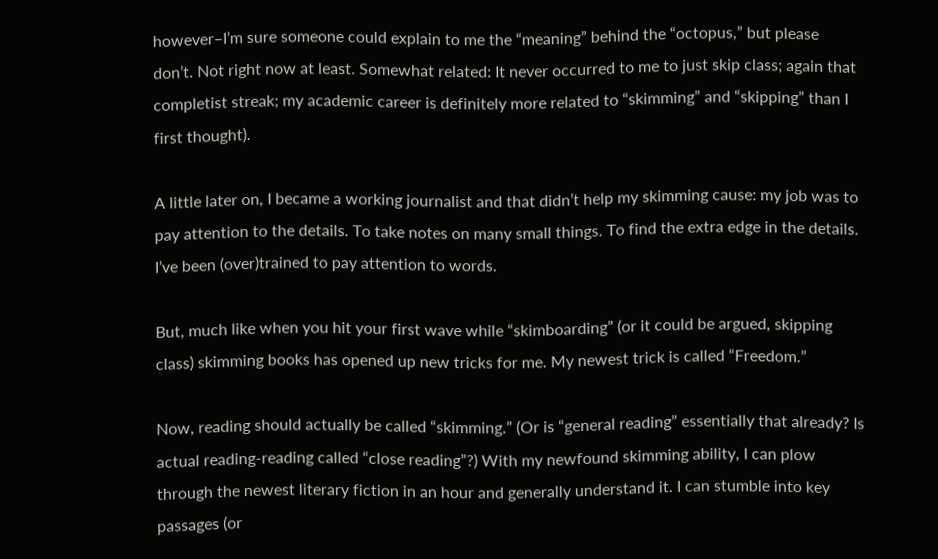however–I’m sure someone could explain to me the “meaning” behind the “octopus,” but please don’t. Not right now at least. Somewhat related: It never occurred to me to just skip class; again that completist streak; my academic career is definitely more related to “skimming” and “skipping” than I first thought).

A little later on, I became a working journalist and that didn’t help my skimming cause: my job was to pay attention to the details. To take notes on many small things. To find the extra edge in the details. I’ve been (over)trained to pay attention to words.

But, much like when you hit your first wave while “skimboarding” (or it could be argued, skipping class) skimming books has opened up new tricks for me. My newest trick is called “Freedom.”

Now, reading should actually be called “skimming.” (Or is “general reading” essentially that already? Is actual reading-reading called “close reading”?) With my newfound skimming ability, I can plow through the newest literary fiction in an hour and generally understand it. I can stumble into key passages (or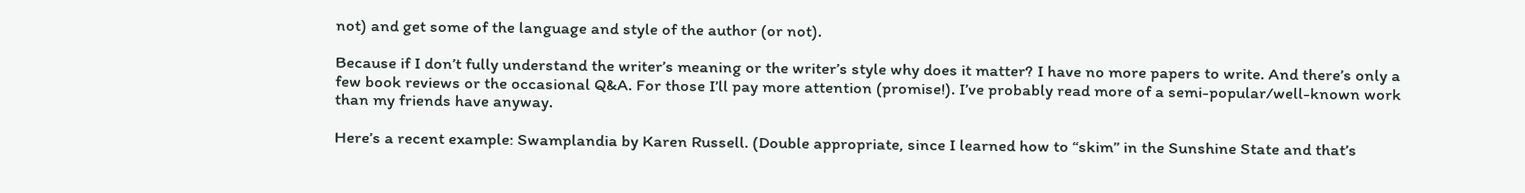not) and get some of the language and style of the author (or not).

Because if I don’t fully understand the writer’s meaning or the writer’s style why does it matter? I have no more papers to write. And there’s only a few book reviews or the occasional Q&A. For those I’ll pay more attention (promise!). I’ve probably read more of a semi-popular/well-known work than my friends have anyway.

Here’s a recent example: Swamplandia by Karen Russell. (Double appropriate, since I learned how to “skim” in the Sunshine State and that’s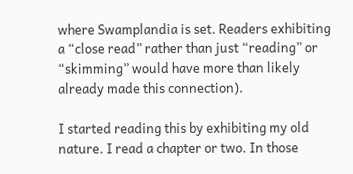where Swamplandia is set. Readers exhibiting a “close read” rather than just “reading” or “skimming” would have more than likely already made this connection).

I started reading this by exhibiting my old nature. I read a chapter or two. In those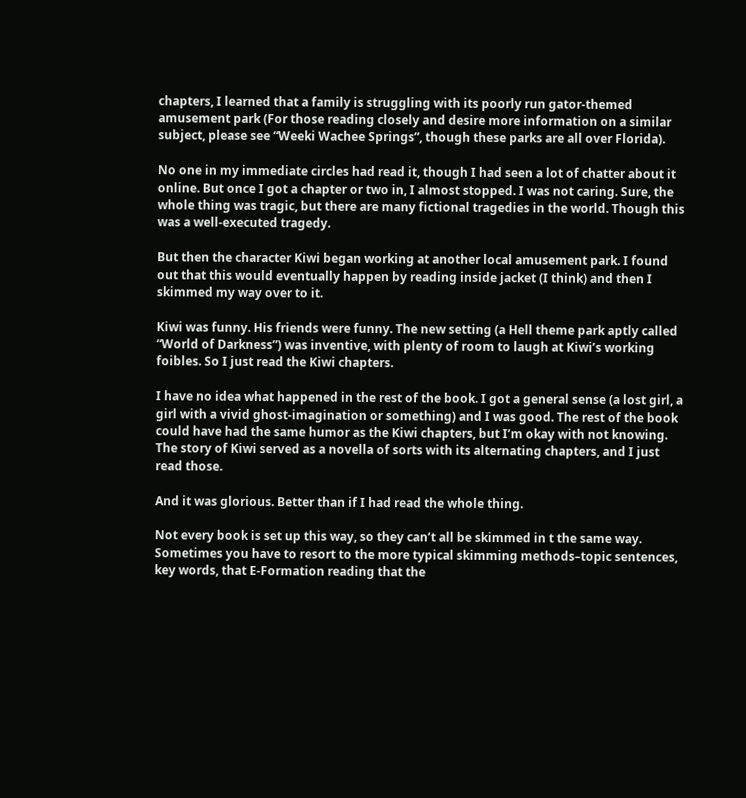chapters, I learned that a family is struggling with its poorly run gator-themed amusement park (For those reading closely and desire more information on a similar subject, please see “Weeki Wachee Springs”, though these parks are all over Florida).

No one in my immediate circles had read it, though I had seen a lot of chatter about it online. But once I got a chapter or two in, I almost stopped. I was not caring. Sure, the whole thing was tragic, but there are many fictional tragedies in the world. Though this was a well-executed tragedy.

But then the character Kiwi began working at another local amusement park. I found out that this would eventually happen by reading inside jacket (I think) and then I skimmed my way over to it.

Kiwi was funny. His friends were funny. The new setting (a Hell theme park aptly called “World of Darkness”) was inventive, with plenty of room to laugh at Kiwi’s working foibles. So I just read the Kiwi chapters.

I have no idea what happened in the rest of the book. I got a general sense (a lost girl, a girl with a vivid ghost-imagination or something) and I was good. The rest of the book could have had the same humor as the Kiwi chapters, but I’m okay with not knowing. The story of Kiwi served as a novella of sorts with its alternating chapters, and I just read those.

And it was glorious. Better than if I had read the whole thing.

Not every book is set up this way, so they can’t all be skimmed in t the same way. Sometimes you have to resort to the more typical skimming methods–topic sentences, key words, that E-Formation reading that the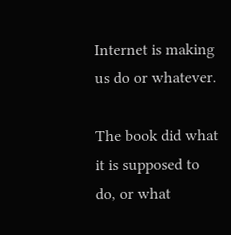Internet is making us do or whatever.

The book did what it is supposed to do, or what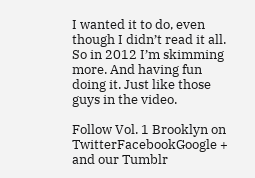I wanted it to do, even though I didn’t read it all. So in 2012 I’m skimming more. And having fun doing it. Just like those guys in the video.

Follow Vol. 1 Brooklyn on TwitterFacebookGoogle + and our Tumblr